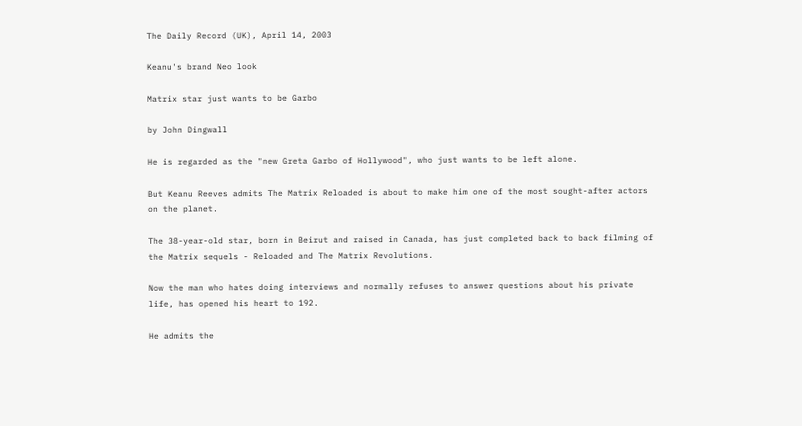The Daily Record (UK), April 14, 2003

Keanu's brand Neo look

Matrix star just wants to be Garbo

by John Dingwall

He is regarded as the "new Greta Garbo of Hollywood", who just wants to be left alone.

But Keanu Reeves admits The Matrix Reloaded is about to make him one of the most sought-after actors on the planet.

The 38-year-old star, born in Beirut and raised in Canada, has just completed back to back filming of the Matrix sequels - Reloaded and The Matrix Revolutions.

Now the man who hates doing interviews and normally refuses to answer questions about his private life, has opened his heart to 192.

He admits the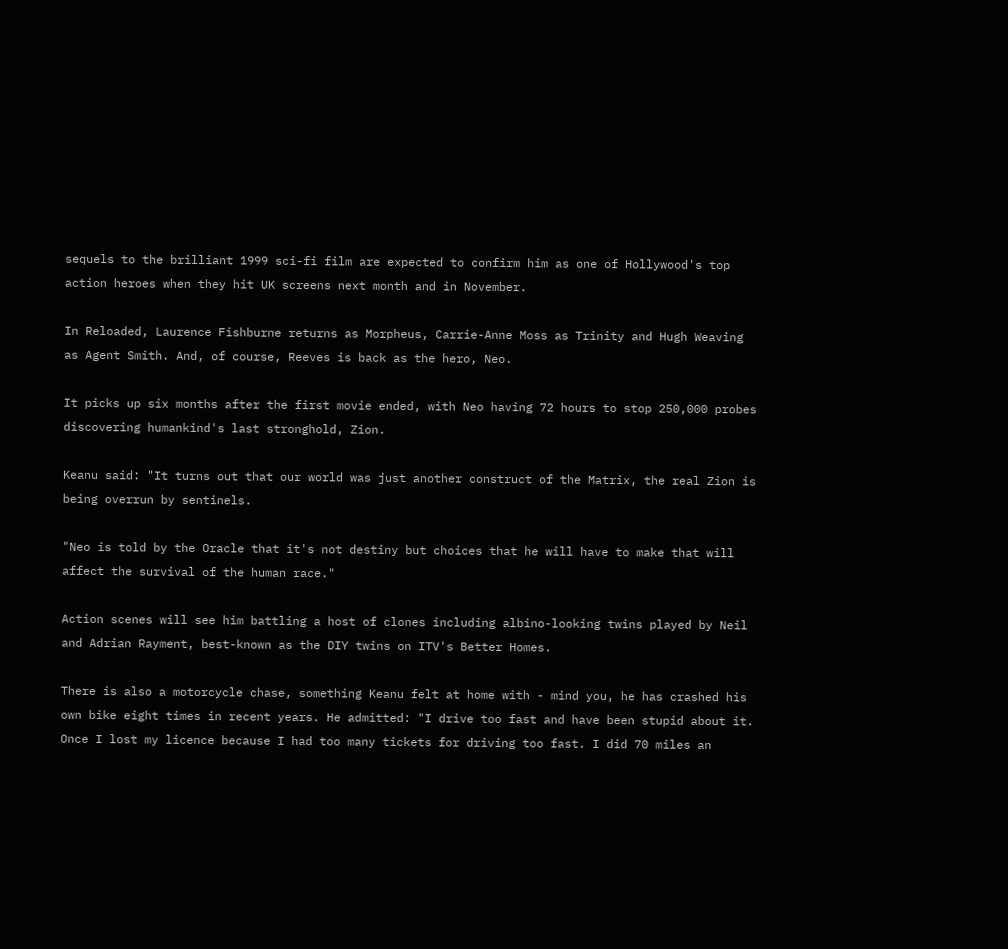sequels to the brilliant 1999 sci-fi film are expected to confirm him as one of Hollywood's top action heroes when they hit UK screens next month and in November.

In Reloaded, Laurence Fishburne returns as Morpheus, Carrie-Anne Moss as Trinity and Hugh Weaving as Agent Smith. And, of course, Reeves is back as the hero, Neo.

It picks up six months after the first movie ended, with Neo having 72 hours to stop 250,000 probes discovering humankind's last stronghold, Zion.

Keanu said: "It turns out that our world was just another construct of the Matrix, the real Zion is being overrun by sentinels.

"Neo is told by the Oracle that it's not destiny but choices that he will have to make that will affect the survival of the human race."

Action scenes will see him battling a host of clones including albino-looking twins played by Neil and Adrian Rayment, best-known as the DIY twins on ITV's Better Homes.

There is also a motorcycle chase, something Keanu felt at home with - mind you, he has crashed his own bike eight times in recent years. He admitted: "I drive too fast and have been stupid about it. Once I lost my licence because I had too many tickets for driving too fast. I did 70 miles an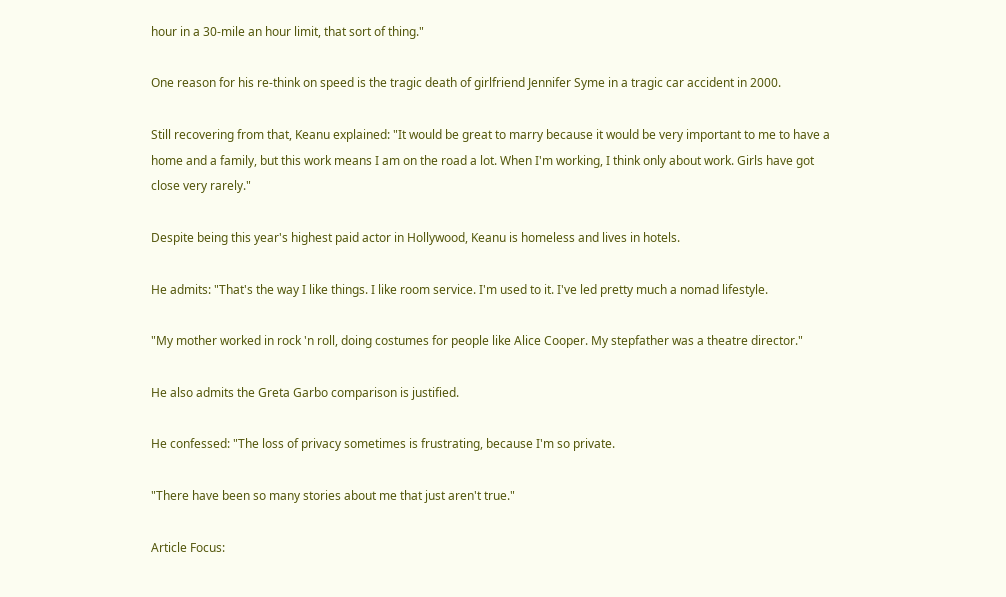hour in a 30-mile an hour limit, that sort of thing."

One reason for his re-think on speed is the tragic death of girlfriend Jennifer Syme in a tragic car accident in 2000.

Still recovering from that, Keanu explained: "It would be great to marry because it would be very important to me to have a home and a family, but this work means I am on the road a lot. When I'm working, I think only about work. Girls have got close very rarely."

Despite being this year's highest paid actor in Hollywood, Keanu is homeless and lives in hotels.

He admits: "That's the way I like things. I like room service. I'm used to it. I've led pretty much a nomad lifestyle.

"My mother worked in rock 'n roll, doing costumes for people like Alice Cooper. My stepfather was a theatre director."

He also admits the Greta Garbo comparison is justified.

He confessed: "The loss of privacy sometimes is frustrating, because I'm so private.

"There have been so many stories about me that just aren't true."

Article Focus: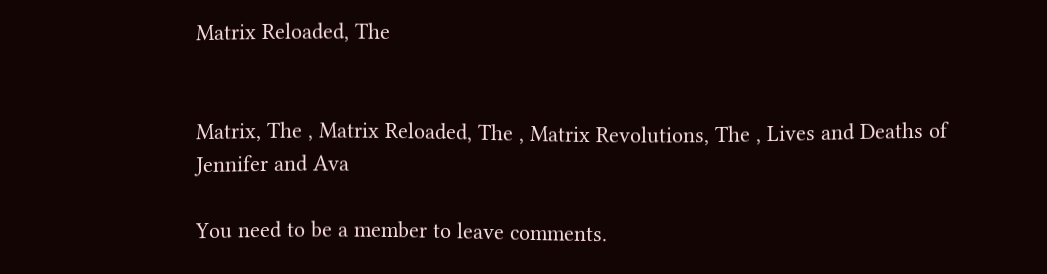Matrix Reloaded, The


Matrix, The , Matrix Reloaded, The , Matrix Revolutions, The , Lives and Deaths of Jennifer and Ava

You need to be a member to leave comments.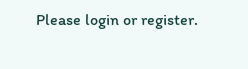Please login or register.